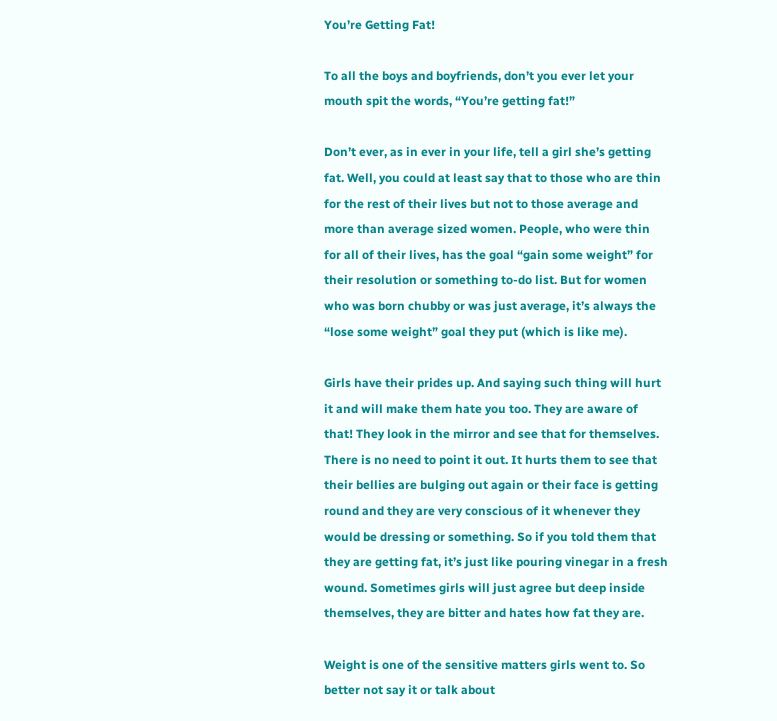You’re Getting Fat!

To all the boys and boyfriends, don’t you ever let your mouth spit the words, “You’re getting fat!”

Don’t ever, as in ever in your life, tell a girl she’s getting fat. Well, you could at least say that to those who are thin for the rest of their lives but not to those average and more than average sized women. People, who were thin for all of their lives, has the goal “gain some weight” for their resolution or something to-do list. But for women who was born chubby or was just average, it’s always the “lose some weight” goal they put (which is like me).

Girls have their prides up. And saying such thing will hurt it and will make them hate you too. They are aware of that! They look in the mirror and see that for themselves. There is no need to point it out. It hurts them to see that their bellies are bulging out again or their face is getting round and they are very conscious of it whenever they would be dressing or something. So if you told them that they are getting fat, it’s just like pouring vinegar in a fresh wound. Sometimes girls will just agree but deep inside themselves, they are bitter and hates how fat they are.

Weight is one of the sensitive matters girls went to. So better not say it or talk about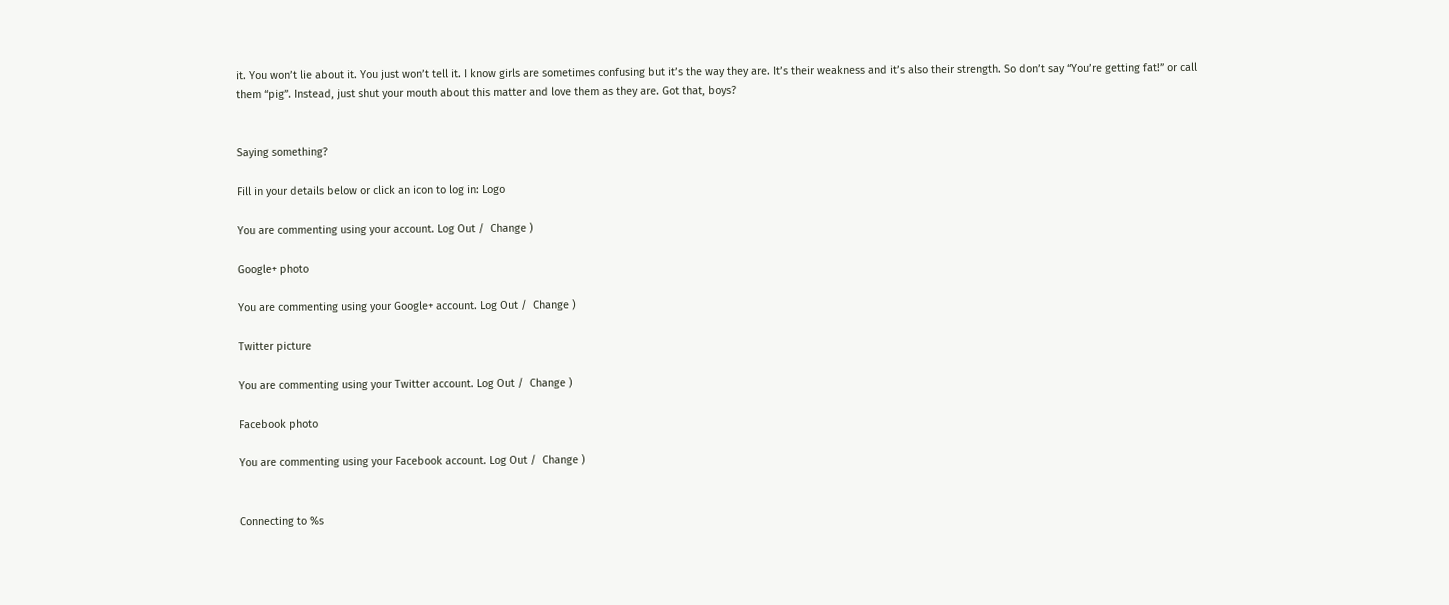it. You won’t lie about it. You just won’t tell it. I know girls are sometimes confusing but it’s the way they are. It’s their weakness and it’s also their strength. So don’t say “You’re getting fat!” or call them “pig”. Instead, just shut your mouth about this matter and love them as they are. Got that, boys?


Saying something?

Fill in your details below or click an icon to log in: Logo

You are commenting using your account. Log Out /  Change )

Google+ photo

You are commenting using your Google+ account. Log Out /  Change )

Twitter picture

You are commenting using your Twitter account. Log Out /  Change )

Facebook photo

You are commenting using your Facebook account. Log Out /  Change )


Connecting to %s